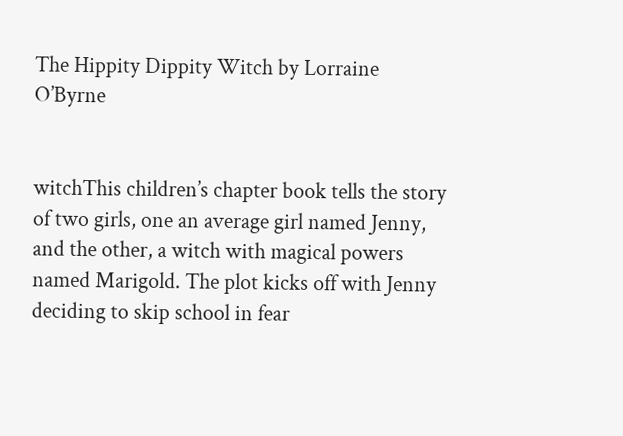The Hippity Dippity Witch by Lorraine O’Byrne


witchThis children’s chapter book tells the story of two girls, one an average girl named Jenny, and the other, a witch with magical powers named Marigold. The plot kicks off with Jenny deciding to skip school in fear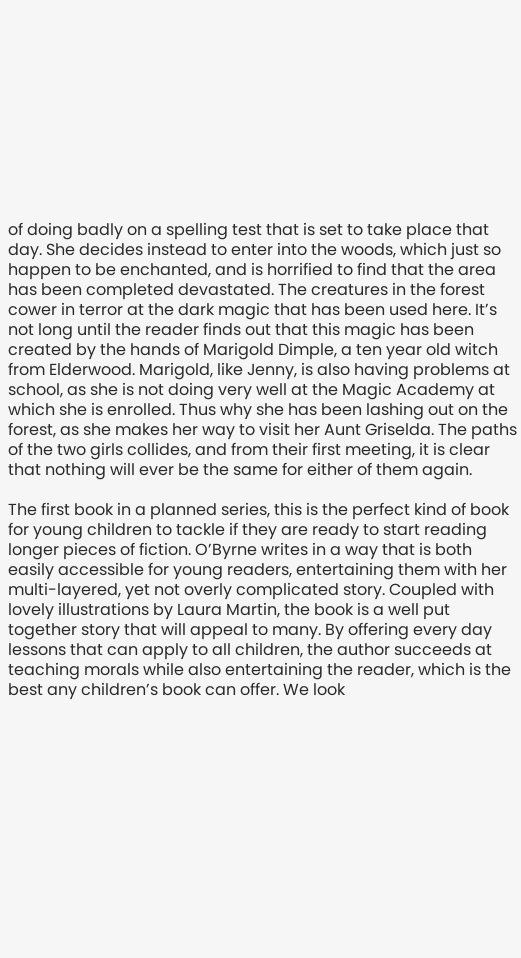of doing badly on a spelling test that is set to take place that day. She decides instead to enter into the woods, which just so happen to be enchanted, and is horrified to find that the area has been completed devastated. The creatures in the forest cower in terror at the dark magic that has been used here. It’s not long until the reader finds out that this magic has been created by the hands of Marigold Dimple, a ten year old witch from Elderwood. Marigold, like Jenny, is also having problems at school, as she is not doing very well at the Magic Academy at which she is enrolled. Thus why she has been lashing out on the forest, as she makes her way to visit her Aunt Griselda. The paths of the two girls collides, and from their first meeting, it is clear that nothing will ever be the same for either of them again.

The first book in a planned series, this is the perfect kind of book for young children to tackle if they are ready to start reading longer pieces of fiction. O’Byrne writes in a way that is both easily accessible for young readers, entertaining them with her multi-layered, yet not overly complicated story. Coupled with lovely illustrations by Laura Martin, the book is a well put together story that will appeal to many. By offering every day lessons that can apply to all children, the author succeeds at teaching morals while also entertaining the reader, which is the best any children’s book can offer. We look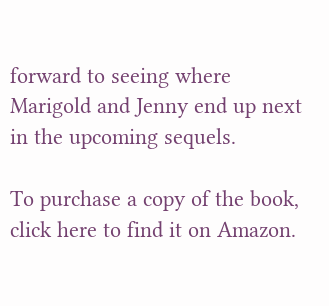forward to seeing where Marigold and Jenny end up next in the upcoming sequels.

To purchase a copy of the book, click here to find it on Amazon.